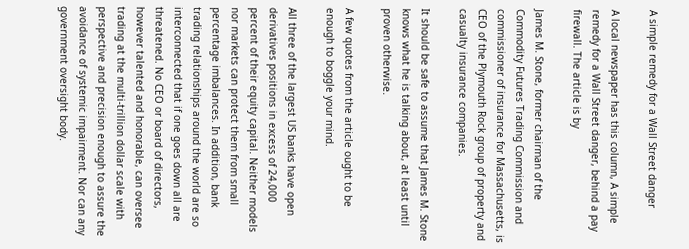A simple remedy for a Wall Street danger

A local newspaper has this column, A simple remedy for a Wall Street danger, behind a pay firewall. The article is by

James M. Stone, former chairman of the Commodity Futures Trading Commission and commissioner of insurance for Massachusetts, is CEO of the Plymouth Rock group of property and casualty insurance companies.

It should be safe to assume that James M. Stone knows what he is talking about, at least until proven otherwise.

A few quotes from the article ought to be enough to boggle your mind.

All three of the largest US banks have open derivatives positions in excess of 24,000 percent of their equity capital. Neither models nor markets can protect them from small percentage imbalances. In addition, bank trading relationships around the world are so interconnected that if one goes down all are threatened. No CEO or board of directors, however talented and honorable, can oversee trading at the multi-trillion dollar scale with perspective and precision enough to assure the avoidance of systemic impairment. Nor can any government oversight body.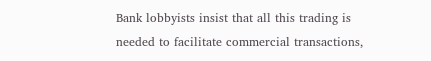Bank lobbyists insist that all this trading is needed to facilitate commercial transactions,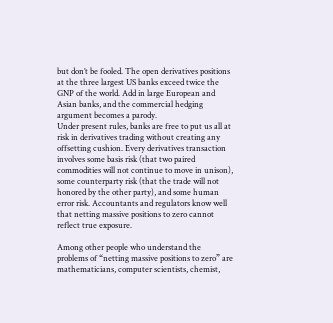but don’t be fooled. The open derivatives positions at the three largest US banks exceed twice the GNP of the world. Add in large European and Asian banks, and the commercial hedging argument becomes a parody.
Under present rules, banks are free to put us all at risk in derivatives trading without creating any offsetting cushion. Every derivatives transaction involves some basis risk (that two paired commodities will not continue to move in unison), some counterparty risk (that the trade will not honored by the other party), and some human error risk. Accountants and regulators know well that netting massive positions to zero cannot reflect true exposure.

Among other people who understand the problems of “netting massive positions to zero” are mathematicians, computer scientists, chemist,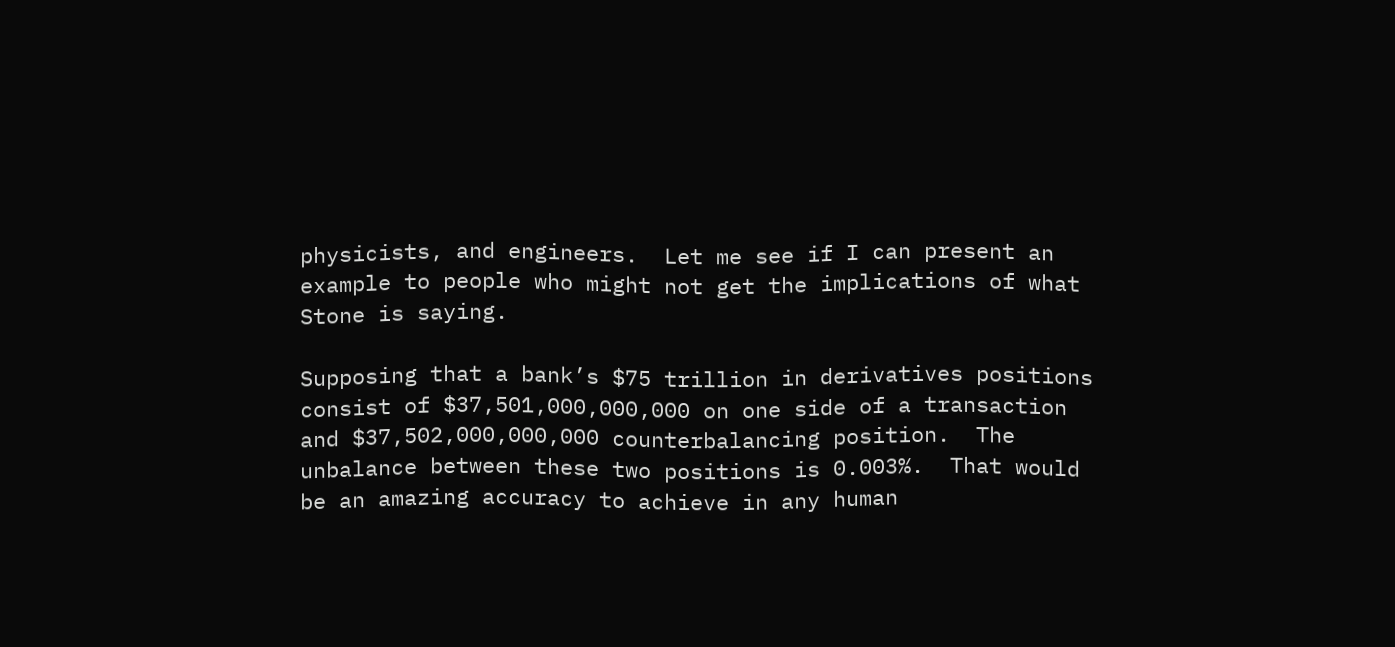physicists, and engineers.  Let me see if I can present an example to people who might not get the implications of what Stone is saying.

Supposing that a bank’s $75 trillion in derivatives positions consist of $37,501,000,000,000 on one side of a transaction and $37,502,000,000,000 counterbalancing position.  The unbalance between these two positions is 0.003%.  That would be an amazing accuracy to achieve in any human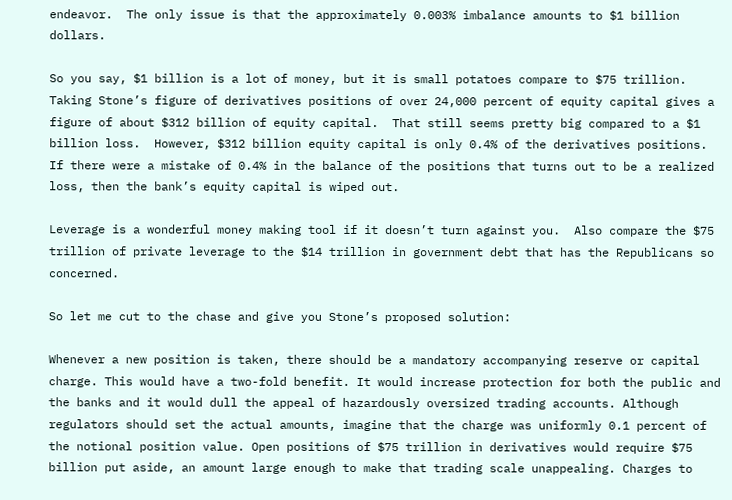endeavor.  The only issue is that the approximately 0.003% imbalance amounts to $1 billion dollars.

So you say, $1 billion is a lot of money, but it is small potatoes compare to $75 trillion.  Taking Stone’s figure of derivatives positions of over 24,000 percent of equity capital gives a figure of about $312 billion of equity capital.  That still seems pretty big compared to a $1 billion loss.  However, $312 billion equity capital is only 0.4% of the derivatives positions.  If there were a mistake of 0.4% in the balance of the positions that turns out to be a realized loss, then the bank’s equity capital is wiped out.

Leverage is a wonderful money making tool if it doesn’t turn against you.  Also compare the $75 trillion of private leverage to the $14 trillion in government debt that has the Republicans so concerned.

So let me cut to the chase and give you Stone’s proposed solution:

Whenever a new position is taken, there should be a mandatory accompanying reserve or capital charge. This would have a two-fold benefit. It would increase protection for both the public and the banks and it would dull the appeal of hazardously oversized trading accounts. Although regulators should set the actual amounts, imagine that the charge was uniformly 0.1 percent of the notional position value. Open positions of $75 trillion in derivatives would require $75 billion put aside, an amount large enough to make that trading scale unappealing. Charges to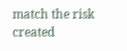match the risk created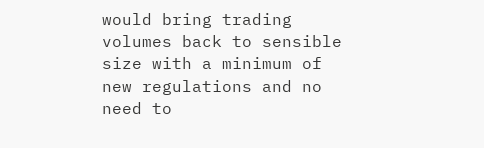would bring trading volumes back to sensible size with a minimum of new regulations and no need to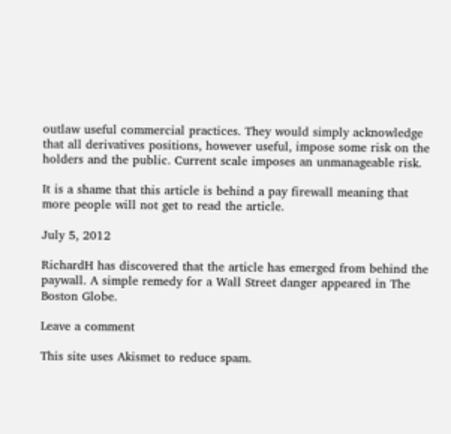outlaw useful commercial practices. They would simply acknowledge that all derivatives positions, however useful, impose some risk on the holders and the public. Current scale imposes an unmanageable risk.

It is a shame that this article is behind a pay firewall meaning that more people will not get to read the article.

July 5, 2012

RichardH has discovered that the article has emerged from behind the paywall. A simple remedy for a Wall Street danger appeared in The Boston Globe.

Leave a comment

This site uses Akismet to reduce spam.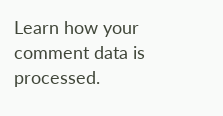Learn how your comment data is processed.